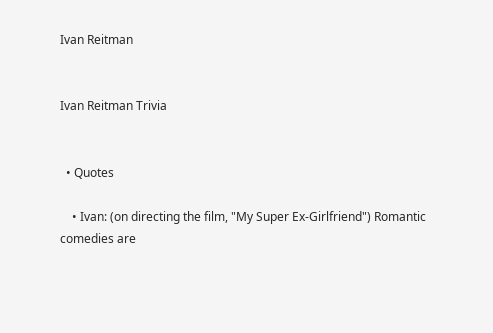Ivan Reitman


Ivan Reitman Trivia


  • Quotes

    • Ivan: (on directing the film, "My Super Ex-Girlfriend") Romantic comedies are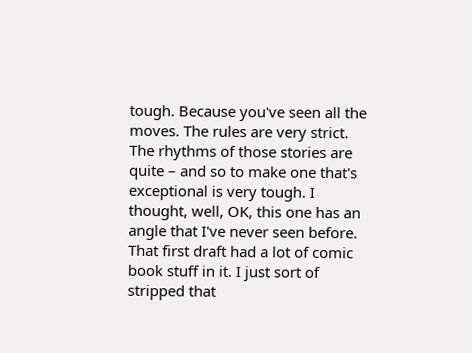tough. Because you've seen all the moves. The rules are very strict. The rhythms of those stories are quite – and so to make one that's exceptional is very tough. I thought, well, OK, this one has an angle that I've never seen before. That first draft had a lot of comic book stuff in it. I just sort of stripped that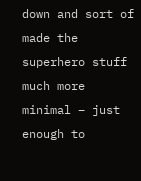down and sort of made the superhero stuff much more minimal – just enough to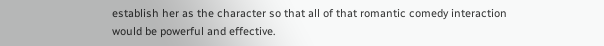establish her as the character so that all of that romantic comedy interaction would be powerful and effective.